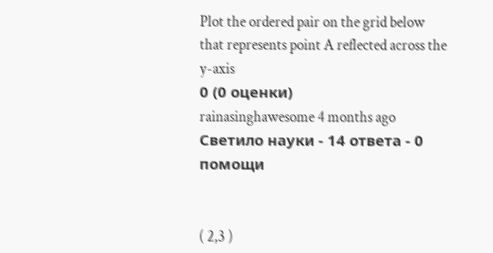Plot the ordered pair on the grid below that represents point A reflected across the y-axis
0 (0 оценки)
rainasinghawesome 4 months ago
Светило науки - 14 ответа - 0 помощи


( 2,3 )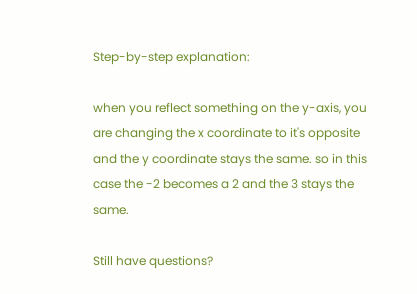Step-by-step explanation:

when you reflect something on the y-axis, you are changing the x coordinate to it's opposite and the y coordinate stays the same. so in this case the -2 becomes a 2 and the 3 stays the same.

Still have questions?